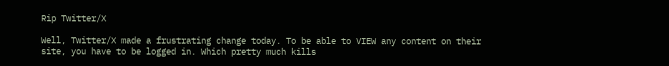Rip Twitter/X

Well, Twitter/X made a frustrating change today. To be able to VIEW any content on their site, you have to be logged in. Which pretty much kills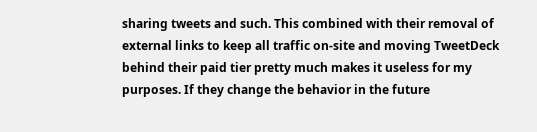sharing tweets and such. This combined with their removal of external links to keep all traffic on-site and moving TweetDeck behind their paid tier pretty much makes it useless for my purposes. If they change the behavior in the future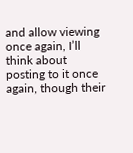and allow viewing once again, I’ll think about posting to it once again, though their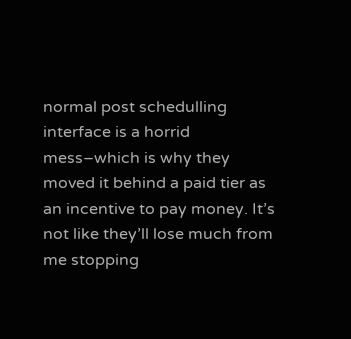normal post schedulling interface is a horrid mess–which is why they moved it behind a paid tier as an incentive to pay money. It’s not like they’ll lose much from me stopping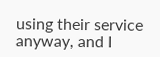using their service anyway, and I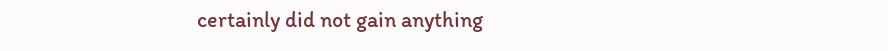certainly did not gain anything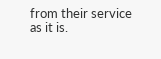from their service as it is.